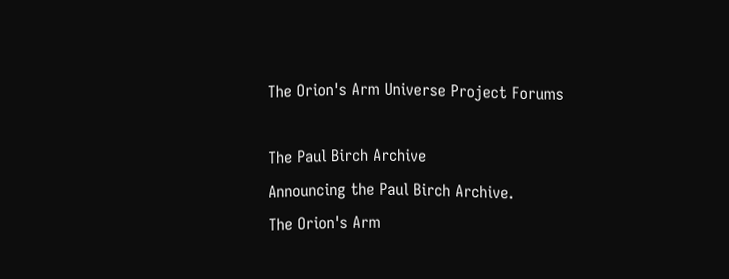The Orion's Arm Universe Project Forums

The Paul Birch Archive
Announcing the Paul Birch Archive.
The Orion's Arm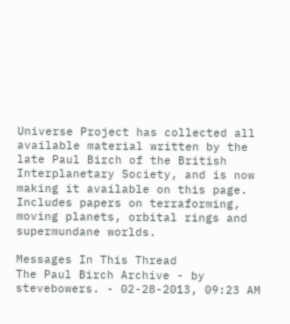Universe Project has collected all available material written by the late Paul Birch of the British Interplanetary Society, and is now making it available on this page. Includes papers on terraforming, moving planets, orbital rings and supermundane worlds.

Messages In This Thread
The Paul Birch Archive - by stevebowers. - 02-28-2013, 09:23 AM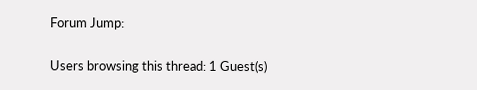Forum Jump:

Users browsing this thread: 1 Guest(s)